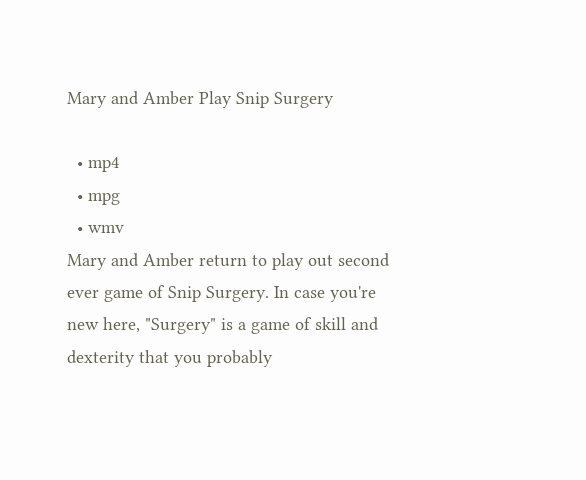Mary and Amber Play Snip Surgery

  • mp4
  • mpg
  • wmv
Mary and Amber return to play out second ever game of Snip Surgery. In case you're new here, "Surgery" is a game of skill and dexterity that you probably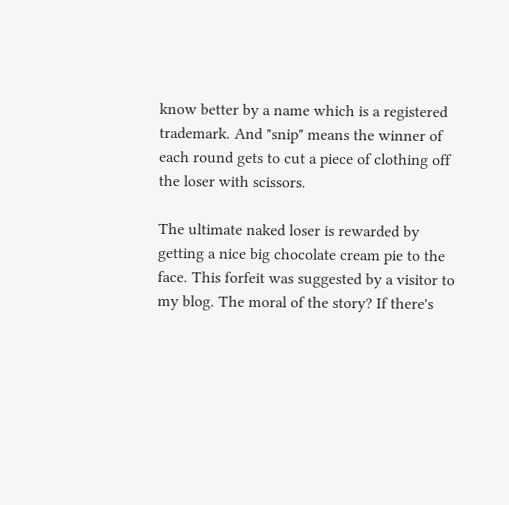know better by a name which is a registered trademark. And "snip" means the winner of each round gets to cut a piece of clothing off the loser with scissors.

The ultimate naked loser is rewarded by getting a nice big chocolate cream pie to the face. This forfeit was suggested by a visitor to my blog. The moral of the story? If there's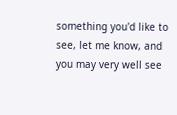something you'd like to see, let me know, and you may very well see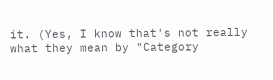it. (Yes, I know that's not really what they mean by "Category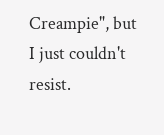Creampie", but I just couldn't resist.